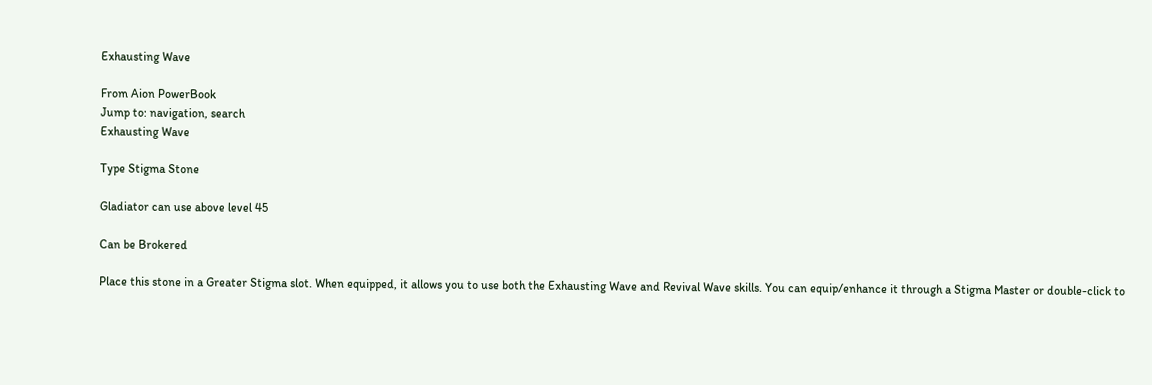Exhausting Wave

From Aion PowerBook
Jump to: navigation, search
Exhausting Wave

Type Stigma Stone

Gladiator can use above level 45

Can be Brokered

Place this stone in a Greater Stigma slot. When equipped, it allows you to use both the Exhausting Wave and Revival Wave skills. You can equip/enhance it through a Stigma Master or double-click to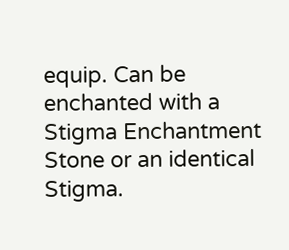equip. Can be enchanted with a Stigma Enchantment Stone or an identical Stigma.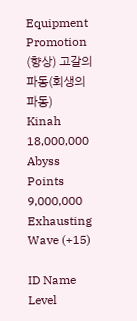Equipment Promotion
(향상) 고갈의 파동(회생의 파동)
Kinah 18,000,000
Abyss Points 9,000,000
Exhausting Wave (+15)

ID Name Level